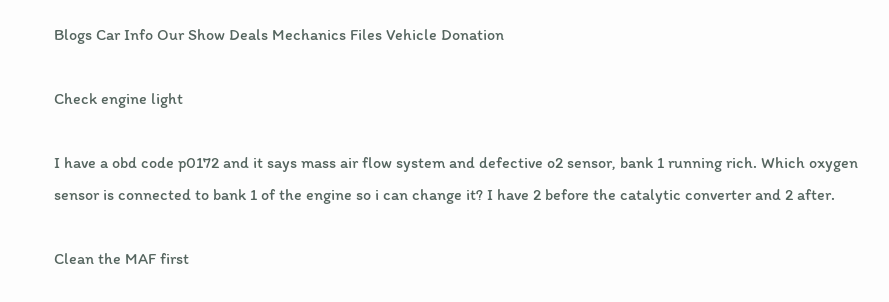Blogs Car Info Our Show Deals Mechanics Files Vehicle Donation

Check engine light

I have a obd code p0172 and it says mass air flow system and defective o2 sensor, bank 1 running rich. Which oxygen sensor is connected to bank 1 of the engine so i can change it? I have 2 before the catalytic converter and 2 after.

Clean the MAF first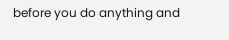before you do anything and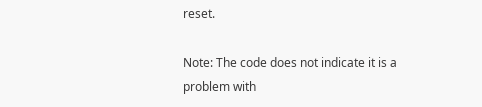reset.

Note: The code does not indicate it is a problem with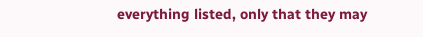everything listed, only that they may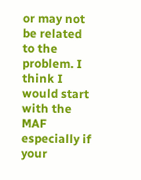or may not be related to the problem. I think I would start with the MAF especially if your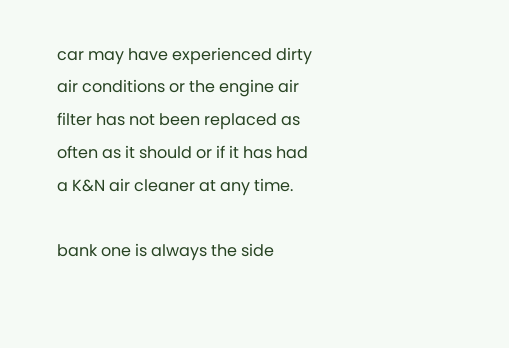car may have experienced dirty air conditions or the engine air filter has not been replaced as often as it should or if it has had a K&N air cleaner at any time.

bank one is always the side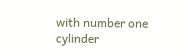with number one cylinder